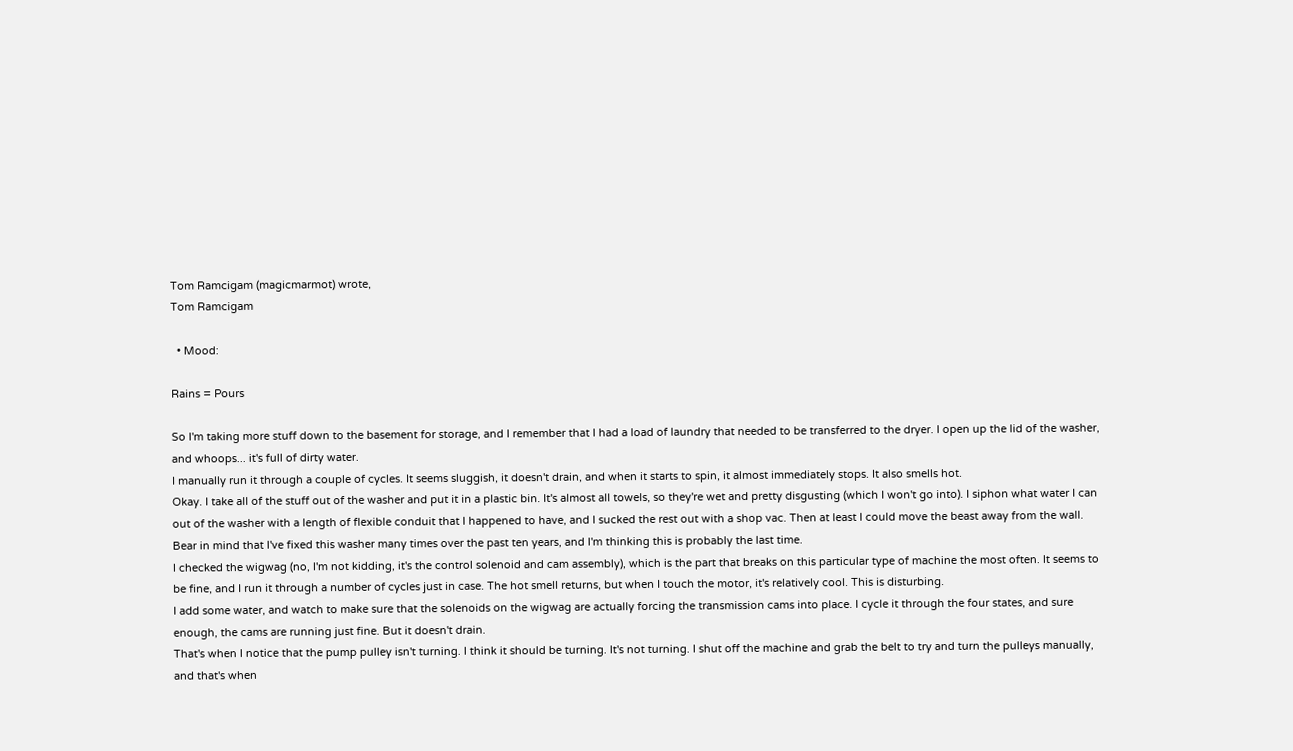Tom Ramcigam (magicmarmot) wrote,
Tom Ramcigam

  • Mood:

Rains = Pours

So I'm taking more stuff down to the basement for storage, and I remember that I had a load of laundry that needed to be transferred to the dryer. I open up the lid of the washer, and whoops... it's full of dirty water.
I manually run it through a couple of cycles. It seems sluggish, it doesn't drain, and when it starts to spin, it almost immediately stops. It also smells hot.
Okay. I take all of the stuff out of the washer and put it in a plastic bin. It's almost all towels, so they're wet and pretty disgusting (which I won't go into). I siphon what water I can out of the washer with a length of flexible conduit that I happened to have, and I sucked the rest out with a shop vac. Then at least I could move the beast away from the wall.
Bear in mind that I've fixed this washer many times over the past ten years, and I'm thinking this is probably the last time.
I checked the wigwag (no, I'm not kidding, it's the control solenoid and cam assembly), which is the part that breaks on this particular type of machine the most often. It seems to be fine, and I run it through a number of cycles just in case. The hot smell returns, but when I touch the motor, it's relatively cool. This is disturbing.
I add some water, and watch to make sure that the solenoids on the wigwag are actually forcing the transmission cams into place. I cycle it through the four states, and sure enough, the cams are running just fine. But it doesn't drain.
That's when I notice that the pump pulley isn't turning. I think it should be turning. It's not turning. I shut off the machine and grab the belt to try and turn the pulleys manually, and that's when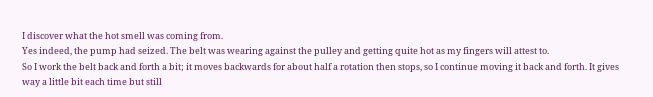I discover what the hot smell was coming from.
Yes indeed, the pump had seized. The belt was wearing against the pulley and getting quite hot as my fingers will attest to.
So I work the belt back and forth a bit; it moves backwards for about half a rotation then stops, so I continue moving it back and forth. It gives way a little bit each time but still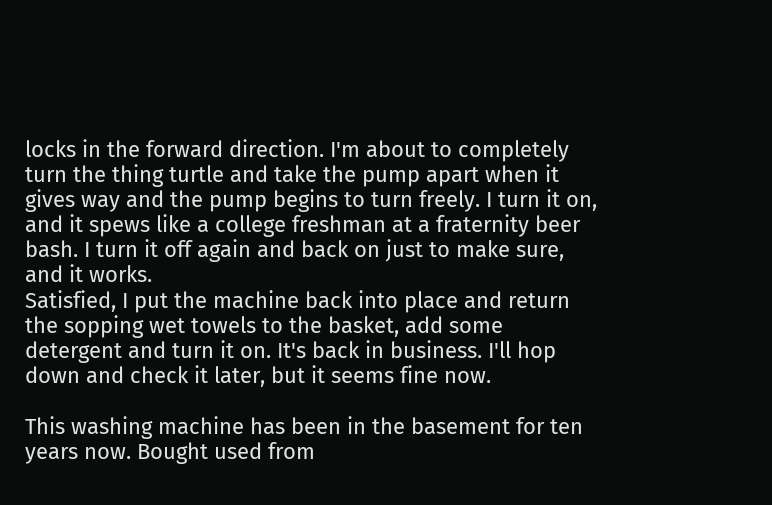locks in the forward direction. I'm about to completely turn the thing turtle and take the pump apart when it gives way and the pump begins to turn freely. I turn it on, and it spews like a college freshman at a fraternity beer bash. I turn it off again and back on just to make sure, and it works.
Satisfied, I put the machine back into place and return the sopping wet towels to the basket, add some detergent and turn it on. It's back in business. I'll hop down and check it later, but it seems fine now.

This washing machine has been in the basement for ten years now. Bought used from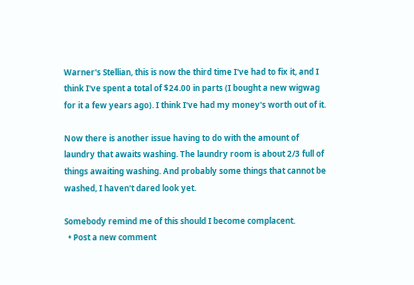Warner's Stellian, this is now the third time I've had to fix it, and I think I've spent a total of $24.00 in parts (I bought a new wigwag for it a few years ago). I think I've had my money's worth out of it.

Now there is another issue having to do with the amount of laundry that awaits washing. The laundry room is about 2/3 full of things awaiting washing. And probably some things that cannot be washed, I haven't dared look yet.

Somebody remind me of this should I become complacent.
  • Post a new comment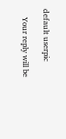default userpic

    Your reply will be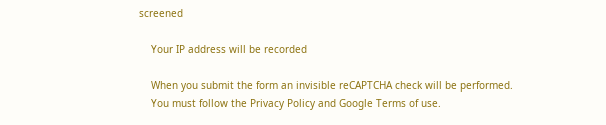screened

    Your IP address will be recorded

    When you submit the form an invisible reCAPTCHA check will be performed.
    You must follow the Privacy Policy and Google Terms of use.